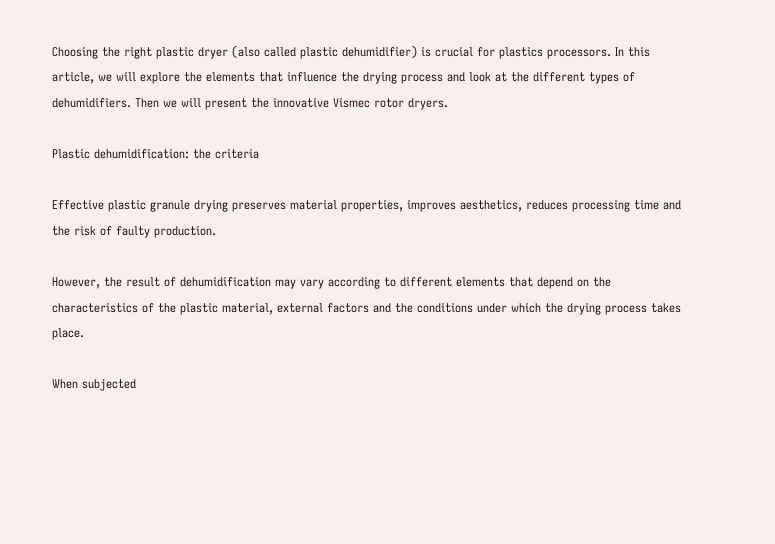Choosing the right plastic dryer (also called plastic dehumidifier) is crucial for plastics processors. In this article, we will explore the elements that influence the drying process and look at the different types of dehumidifiers. Then we will present the innovative Vismec rotor dryers.

Plastic dehumidification: the criteria

Effective plastic granule drying preserves material properties, improves aesthetics, reduces processing time and the risk of faulty production.

However, the result of dehumidification may vary according to different elements that depend on the characteristics of the plastic material, external factors and the conditions under which the drying process takes place.

When subjected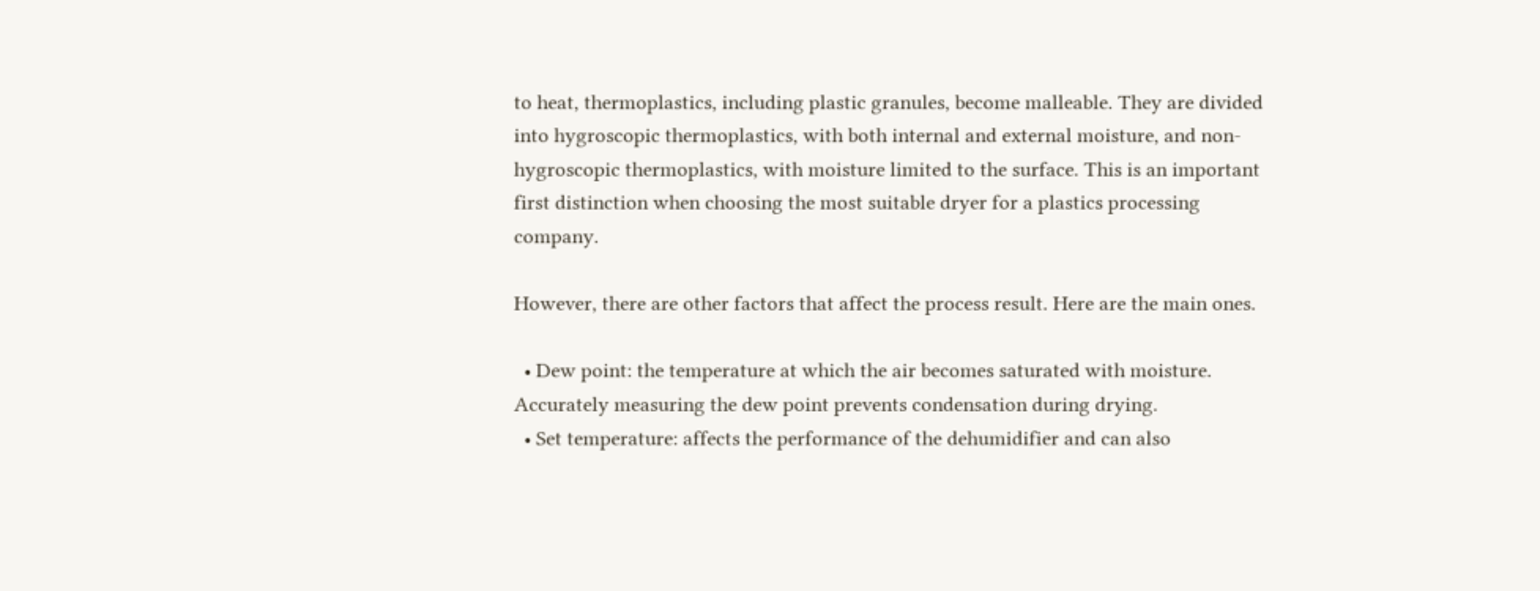to heat, thermoplastics, including plastic granules, become malleable. They are divided into hygroscopic thermoplastics, with both internal and external moisture, and non-hygroscopic thermoplastics, with moisture limited to the surface. This is an important first distinction when choosing the most suitable dryer for a plastics processing company.

However, there are other factors that affect the process result. Here are the main ones.

  • Dew point: the temperature at which the air becomes saturated with moisture. Accurately measuring the dew point prevents condensation during drying.
  • Set temperature: affects the performance of the dehumidifier and can also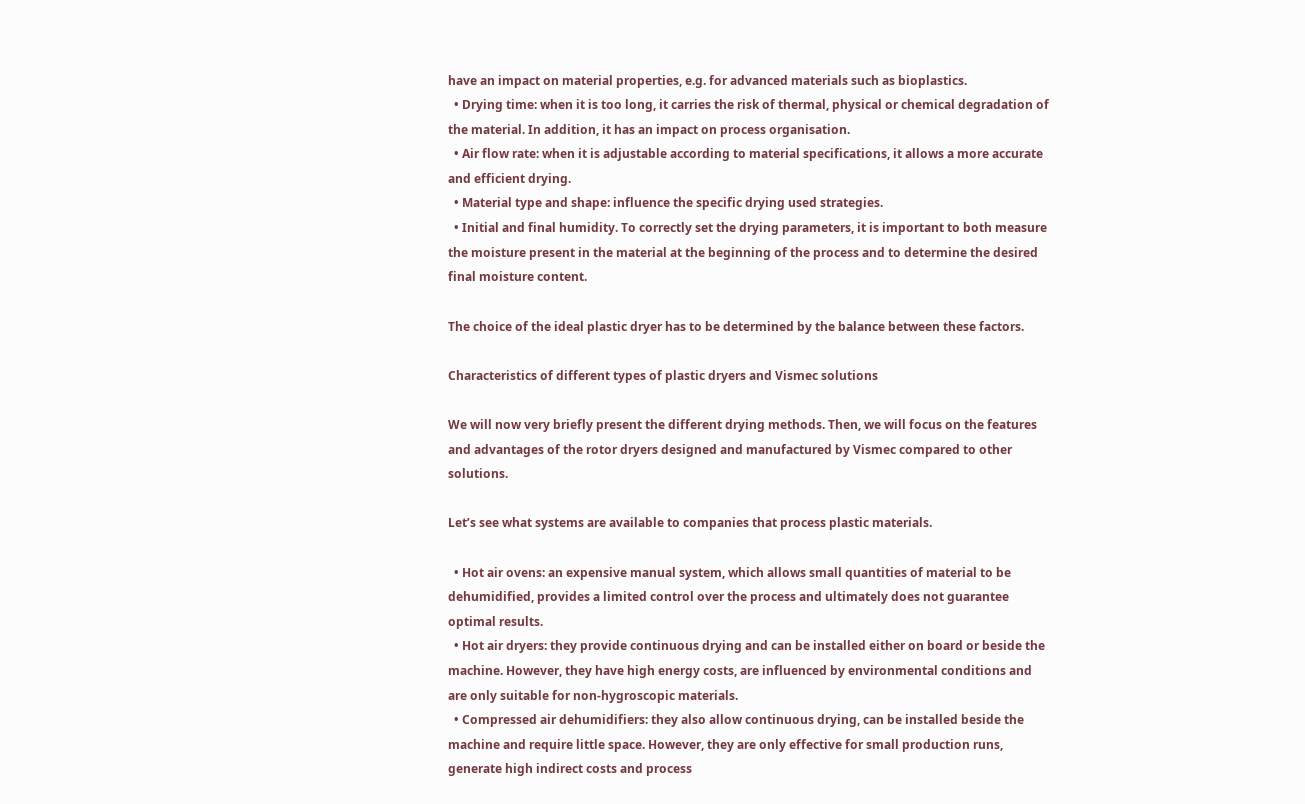have an impact on material properties, e.g. for advanced materials such as bioplastics.
  • Drying time: when it is too long, it carries the risk of thermal, physical or chemical degradation of the material. In addition, it has an impact on process organisation.
  • Air flow rate: when it is adjustable according to material specifications, it allows a more accurate and efficient drying.
  • Material type and shape: influence the specific drying used strategies.
  • Initial and final humidity. To correctly set the drying parameters, it is important to both measure the moisture present in the material at the beginning of the process and to determine the desired final moisture content.

The choice of the ideal plastic dryer has to be determined by the balance between these factors.

Characteristics of different types of plastic dryers and Vismec solutions

We will now very briefly present the different drying methods. Then, we will focus on the features and advantages of the rotor dryers designed and manufactured by Vismec compared to other solutions.

Let’s see what systems are available to companies that process plastic materials.

  • Hot air ovens: an expensive manual system, which allows small quantities of material to be dehumidified, provides a limited control over the process and ultimately does not guarantee optimal results.
  • Hot air dryers: they provide continuous drying and can be installed either on board or beside the machine. However, they have high energy costs, are influenced by environmental conditions and are only suitable for non-hygroscopic materials.
  • Compressed air dehumidifiers: they also allow continuous drying, can be installed beside the machine and require little space. However, they are only effective for small production runs, generate high indirect costs and process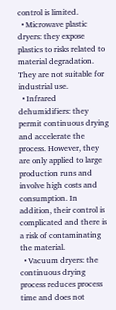control is limited.
  • Microwave plastic dryers: they expose plastics to risks related to material degradation. They are not suitable for industrial use.
  • Infrared dehumidifiers: they permit continuous drying and accelerate the process. However, they are only applied to large production runs and involve high costs and consumption. In addition, their control is complicated and there is a risk of contaminating the material.
  • Vacuum dryers: the continuous drying process reduces process time and does not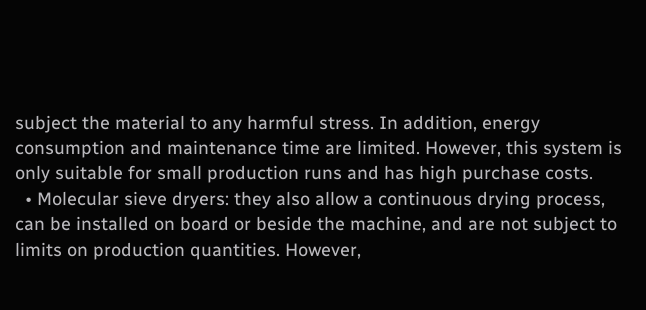subject the material to any harmful stress. In addition, energy consumption and maintenance time are limited. However, this system is only suitable for small production runs and has high purchase costs.
  • Molecular sieve dryers: they also allow a continuous drying process, can be installed on board or beside the machine, and are not subject to limits on production quantities. However,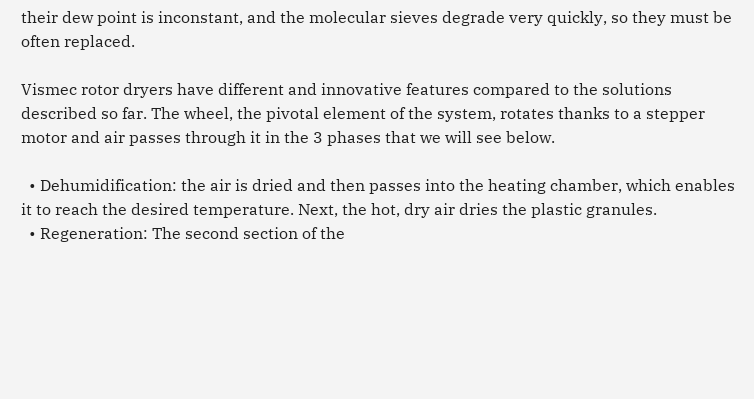their dew point is inconstant, and the molecular sieves degrade very quickly, so they must be often replaced.

Vismec rotor dryers have different and innovative features compared to the solutions described so far. The wheel, the pivotal element of the system, rotates thanks to a stepper motor and air passes through it in the 3 phases that we will see below.

  • Dehumidification: the air is dried and then passes into the heating chamber, which enables it to reach the desired temperature. Next, the hot, dry air dries the plastic granules.
  • Regeneration: The second section of the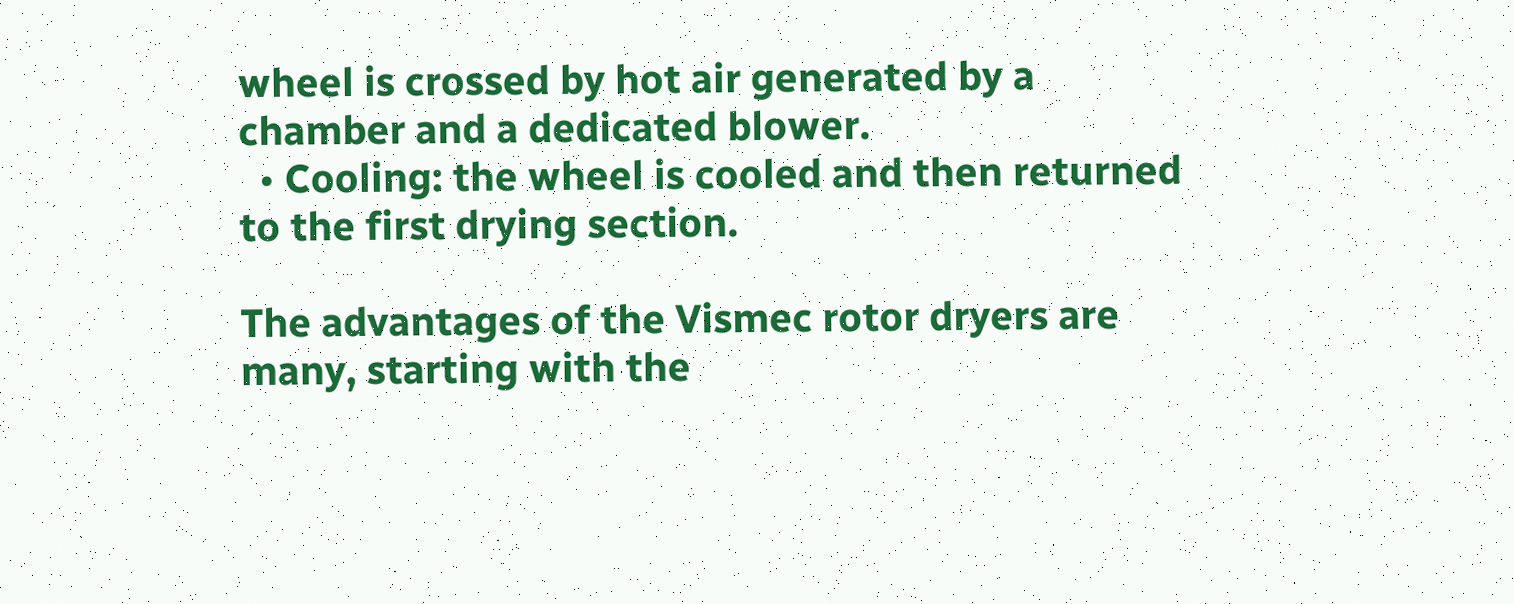wheel is crossed by hot air generated by a chamber and a dedicated blower.
  • Cooling: the wheel is cooled and then returned to the first drying section.

The advantages of the Vismec rotor dryers are many, starting with the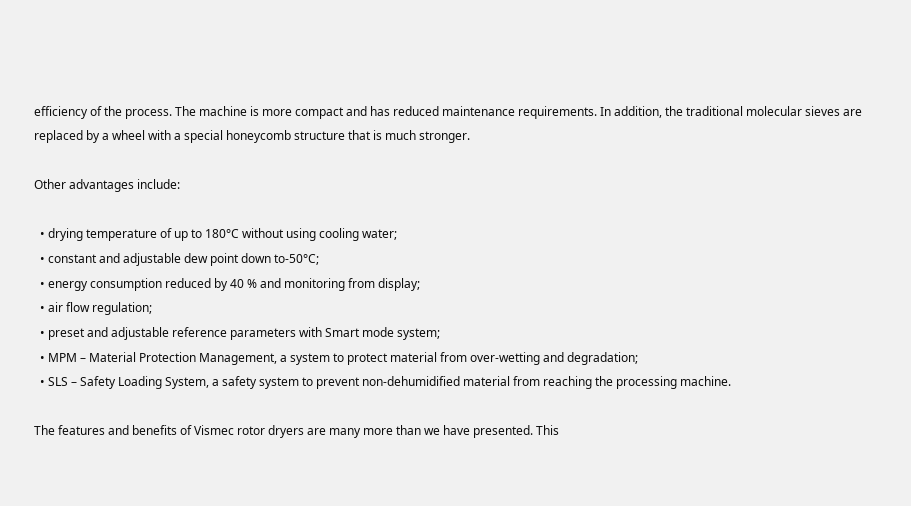efficiency of the process. The machine is more compact and has reduced maintenance requirements. In addition, the traditional molecular sieves are replaced by a wheel with a special honeycomb structure that is much stronger.

Other advantages include:

  • drying temperature of up to 180°C without using cooling water;
  • constant and adjustable dew point down to-50°C;
  • energy consumption reduced by 40 % and monitoring from display;
  • air flow regulation;
  • preset and adjustable reference parameters with Smart mode system;
  • MPM – Material Protection Management, a system to protect material from over-wetting and degradation;
  • SLS – Safety Loading System, a safety system to prevent non-dehumidified material from reaching the processing machine.

The features and benefits of Vismec rotor dryers are many more than we have presented. This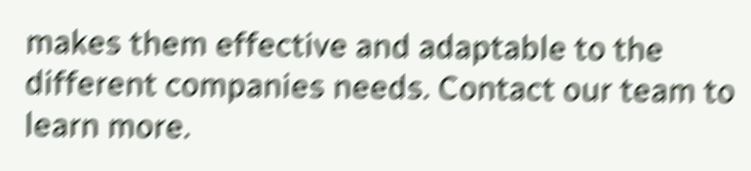makes them effective and adaptable to the different companies needs. Contact our team to learn more.